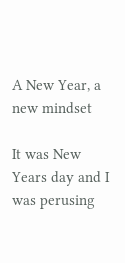A New Year, a new mindset

It was New Years day and I was perusing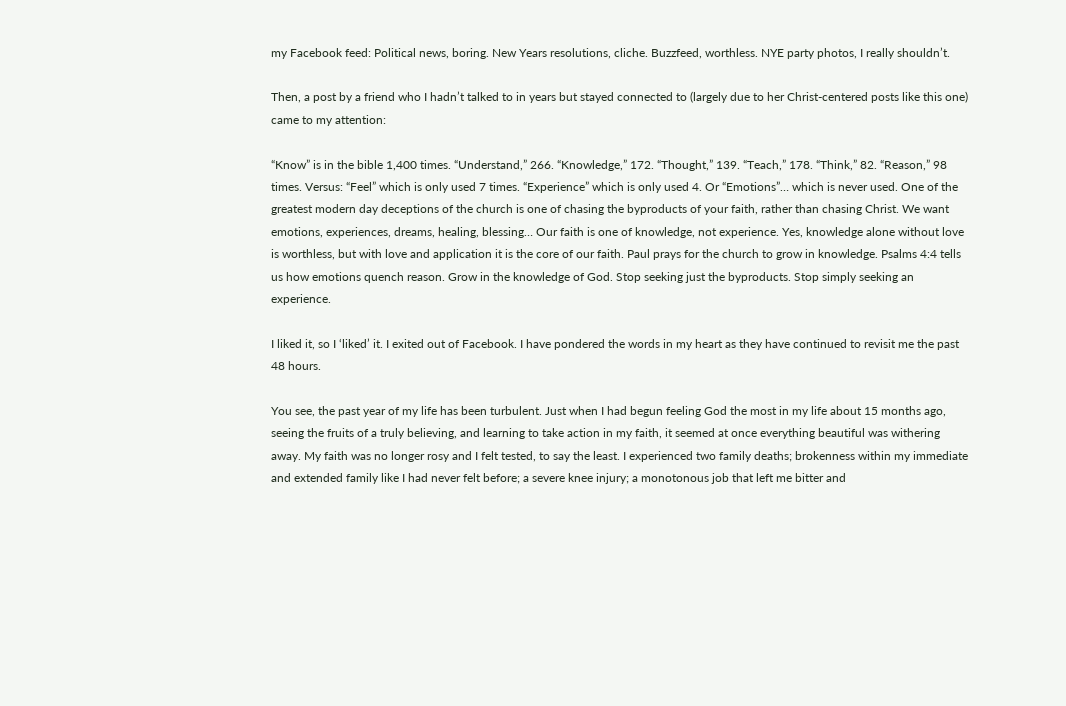my Facebook feed: Political news, boring. New Years resolutions, cliche. Buzzfeed, worthless. NYE party photos, I really shouldn’t.

Then, a post by a friend who I hadn’t talked to in years but stayed connected to (largely due to her Christ-centered posts like this one) came to my attention:

“Know” is in the bible 1,400 times. “Understand,” 266. “Knowledge,” 172. “Thought,” 139. “Teach,” 178. “Think,” 82. “Reason,” 98 times. Versus: “Feel” which is only used 7 times. “Experience” which is only used 4. Or “Emotions”… which is never used. One of the greatest modern day deceptions of the church is one of chasing the byproducts of your faith, rather than chasing Christ. We want emotions, experiences, dreams, healing, blessing… Our faith is one of knowledge, not experience. Yes, knowledge alone without love is worthless, but with love and application it is the core of our faith. Paul prays for the church to grow in knowledge. Psalms 4:4 tells us how emotions quench reason. Grow in the knowledge of God. Stop seeking just the byproducts. Stop simply seeking an experience.

I liked it, so I ‘liked’ it. I exited out of Facebook. I have pondered the words in my heart as they have continued to revisit me the past 48 hours.

You see, the past year of my life has been turbulent. Just when I had begun feeling God the most in my life about 15 months ago, seeing the fruits of a truly believing, and learning to take action in my faith, it seemed at once everything beautiful was withering away. My faith was no longer rosy and I felt tested, to say the least. I experienced two family deaths; brokenness within my immediate and extended family like I had never felt before; a severe knee injury; a monotonous job that left me bitter and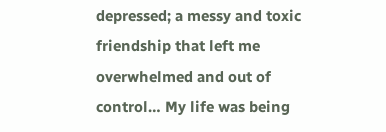depressed; a messy and toxic friendship that left me overwhelmed and out of control… My life was being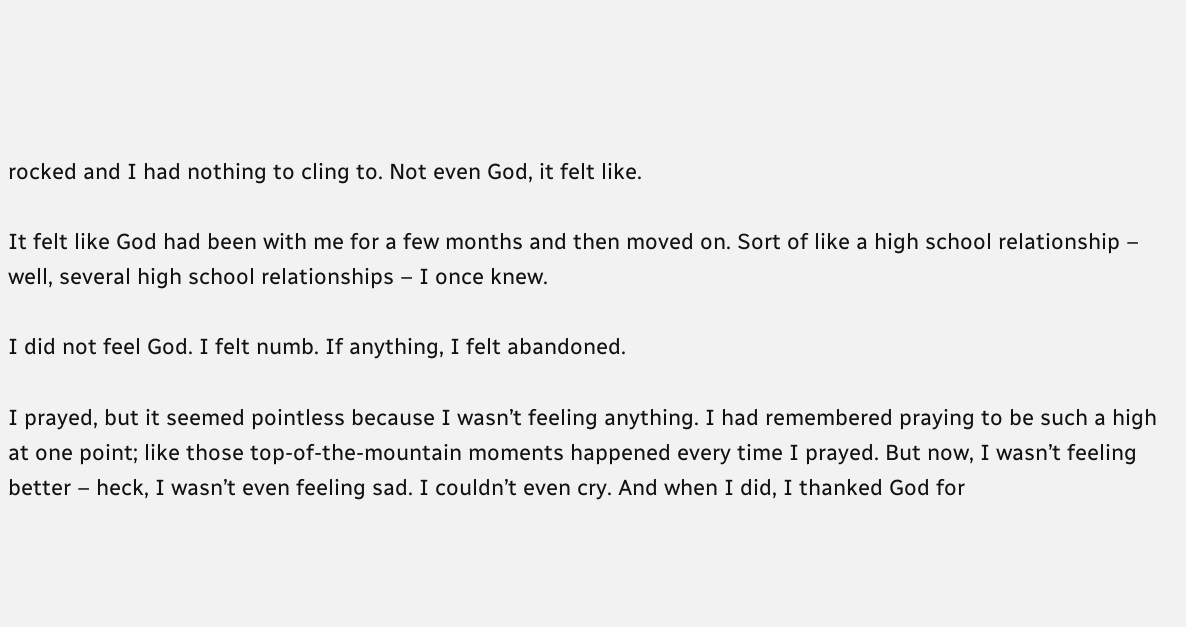rocked and I had nothing to cling to. Not even God, it felt like.

It felt like God had been with me for a few months and then moved on. Sort of like a high school relationship – well, several high school relationships – I once knew.

I did not feel God. I felt numb. If anything, I felt abandoned.

I prayed, but it seemed pointless because I wasn’t feeling anything. I had remembered praying to be such a high at one point; like those top-of-the-mountain moments happened every time I prayed. But now, I wasn’t feeling better – heck, I wasn’t even feeling sad. I couldn’t even cry. And when I did, I thanked God for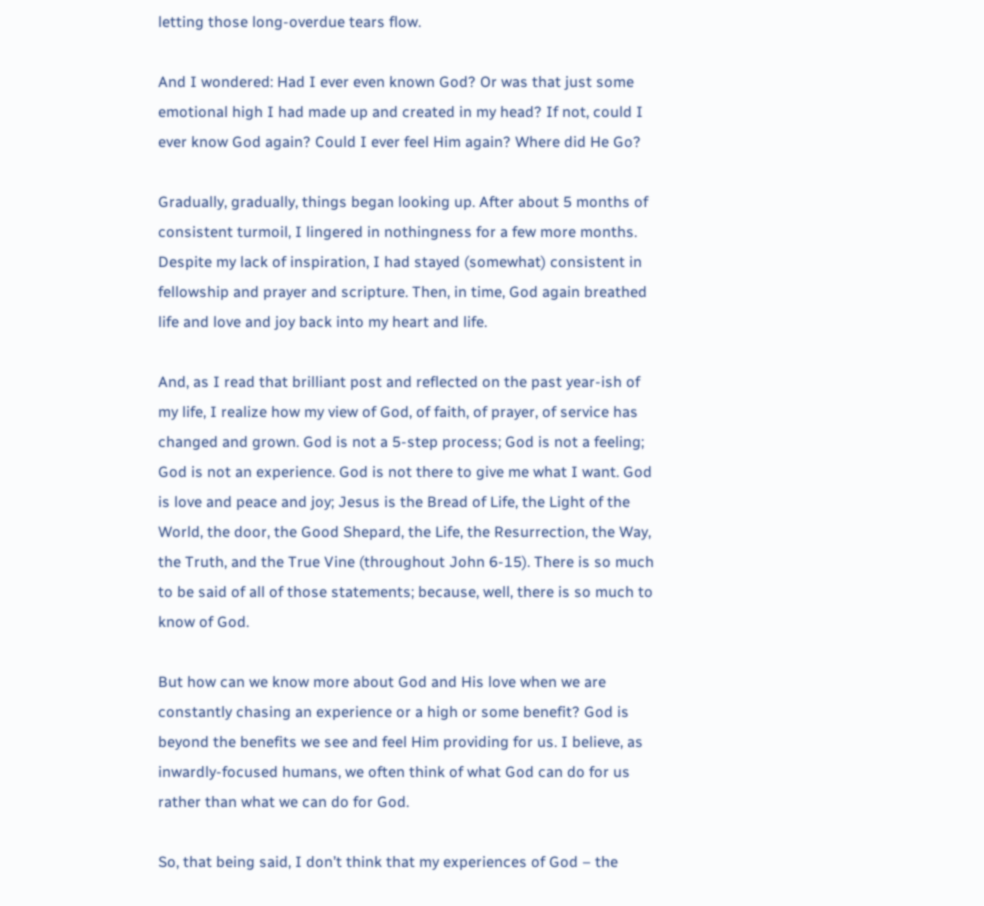letting those long-overdue tears flow.

And I wondered: Had I ever even known God? Or was that just some emotional high I had made up and created in my head? If not, could I ever know God again? Could I ever feel Him again? Where did He Go?

Gradually, gradually, things began looking up. After about 5 months of consistent turmoil, I lingered in nothingness for a few more months. Despite my lack of inspiration, I had stayed (somewhat) consistent in fellowship and prayer and scripture. Then, in time, God again breathed life and love and joy back into my heart and life.

And, as I read that brilliant post and reflected on the past year-ish of my life, I realize how my view of God, of faith, of prayer, of service has changed and grown. God is not a 5-step process; God is not a feeling; God is not an experience. God is not there to give me what I want. God is love and peace and joy; Jesus is the Bread of Life, the Light of the World, the door, the Good Shepard, the Life, the Resurrection, the Way, the Truth, and the True Vine (throughout John 6-15). There is so much to be said of all of those statements; because, well, there is so much to know of God.

But how can we know more about God and His love when we are constantly chasing an experience or a high or some benefit? God is beyond the benefits we see and feel Him providing for us. I believe, as inwardly-focused humans, we often think of what God can do for us rather than what we can do for God.

So, that being said, I don’t think that my experiences of God – the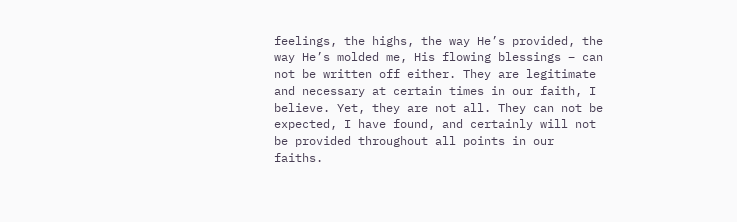feelings, the highs, the way He’s provided, the way He’s molded me, His flowing blessings – can not be written off either. They are legitimate and necessary at certain times in our faith, I believe. Yet, they are not all. They can not be expected, I have found, and certainly will not be provided throughout all points in our faiths.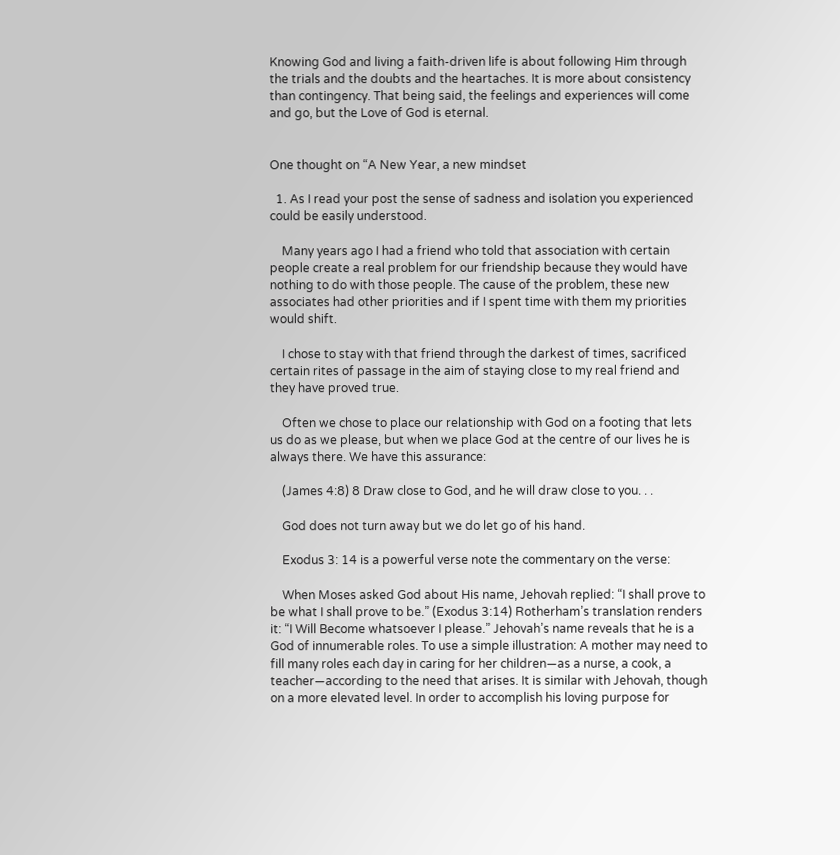Knowing God and living a faith-driven life is about following Him through the trials and the doubts and the heartaches. It is more about consistency than contingency. That being said, the feelings and experiences will come and go, but the Love of God is eternal.


One thought on “A New Year, a new mindset

  1. As I read your post the sense of sadness and isolation you experienced could be easily understood.

    Many years ago I had a friend who told that association with certain people create a real problem for our friendship because they would have nothing to do with those people. The cause of the problem, these new associates had other priorities and if I spent time with them my priorities would shift.

    I chose to stay with that friend through the darkest of times, sacrificed certain rites of passage in the aim of staying close to my real friend and they have proved true.

    Often we chose to place our relationship with God on a footing that lets us do as we please, but when we place God at the centre of our lives he is always there. We have this assurance:

    (James 4:8) 8 Draw close to God, and he will draw close to you. . .

    God does not turn away but we do let go of his hand.

    Exodus 3: 14 is a powerful verse note the commentary on the verse:

    When Moses asked God about His name, Jehovah replied: “I shall prove to be what I shall prove to be.” (Exodus 3:14) Rotherham’s translation renders it: “I Will Become whatsoever I please.” Jehovah’s name reveals that he is a God of innumerable roles. To use a simple illustration: A mother may need to fill many roles each day in caring for her children—as a nurse, a cook, a teacher—according to the need that arises. It is similar with Jehovah, though on a more elevated level. In order to accomplish his loving purpose for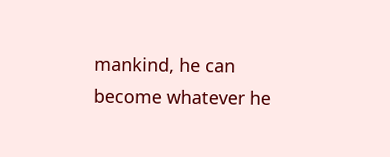mankind, he can become whatever he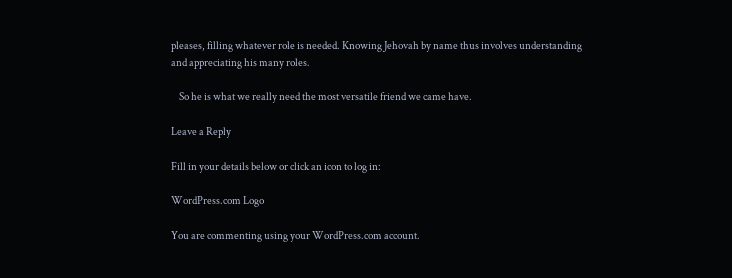pleases, filling whatever role is needed. Knowing Jehovah by name thus involves understanding and appreciating his many roles.

    So he is what we really need the most versatile friend we came have.

Leave a Reply

Fill in your details below or click an icon to log in:

WordPress.com Logo

You are commenting using your WordPress.com account.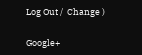Log Out /  Change )

Google+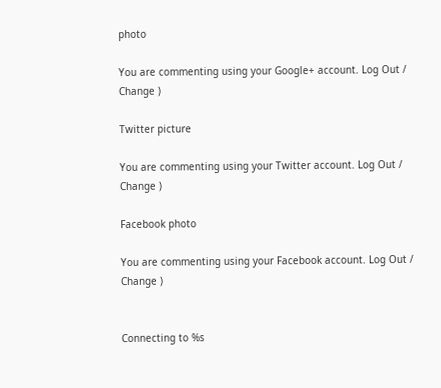photo

You are commenting using your Google+ account. Log Out /  Change )

Twitter picture

You are commenting using your Twitter account. Log Out /  Change )

Facebook photo

You are commenting using your Facebook account. Log Out /  Change )


Connecting to %s